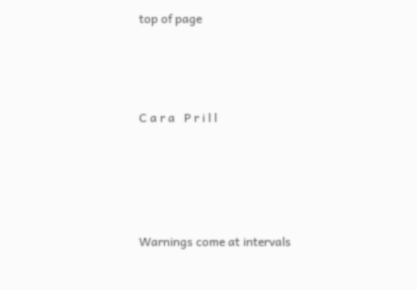top of page



C a r a   P r i l l




Warnings come at intervals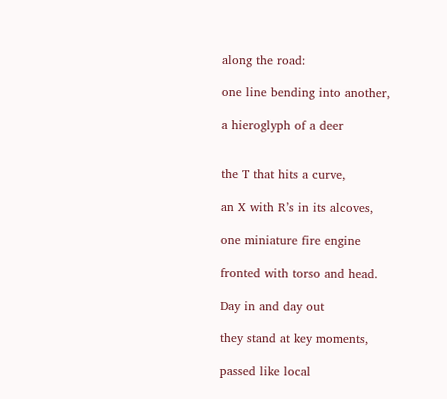along the road:

one line bending into another,

a hieroglyph of a deer


the T that hits a curve,

an X with R’s in its alcoves,

one miniature fire engine

fronted with torso and head.

Day in and day out

they stand at key moments,

passed like local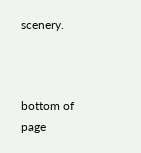scenery.



bottom of page